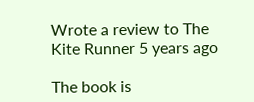Wrote a review to The Kite Runner 5 years ago

The book is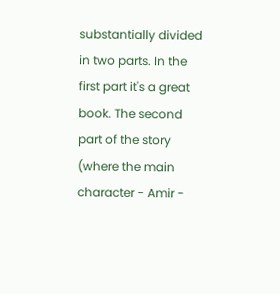substantially divided in two parts. In the first part it's a great book. The second part of the story (where the main character - Amir -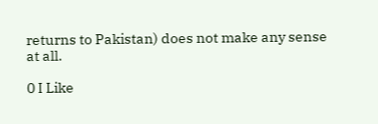returns to Pakistan) does not make any sense at all.

0 I Like